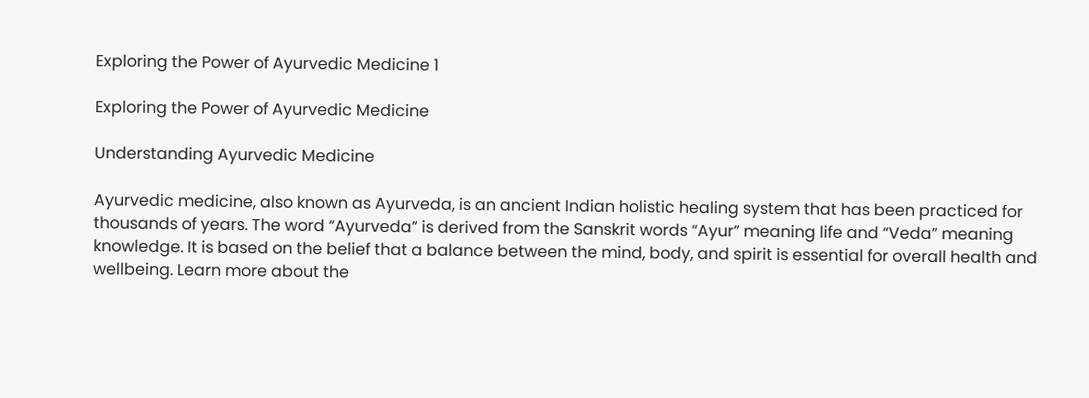Exploring the Power of Ayurvedic Medicine 1

Exploring the Power of Ayurvedic Medicine

Understanding Ayurvedic Medicine

Ayurvedic medicine, also known as Ayurveda, is an ancient Indian holistic healing system that has been practiced for thousands of years. The word “Ayurveda” is derived from the Sanskrit words “Ayur” meaning life and “Veda” meaning knowledge. It is based on the belief that a balance between the mind, body, and spirit is essential for overall health and wellbeing. Learn more about the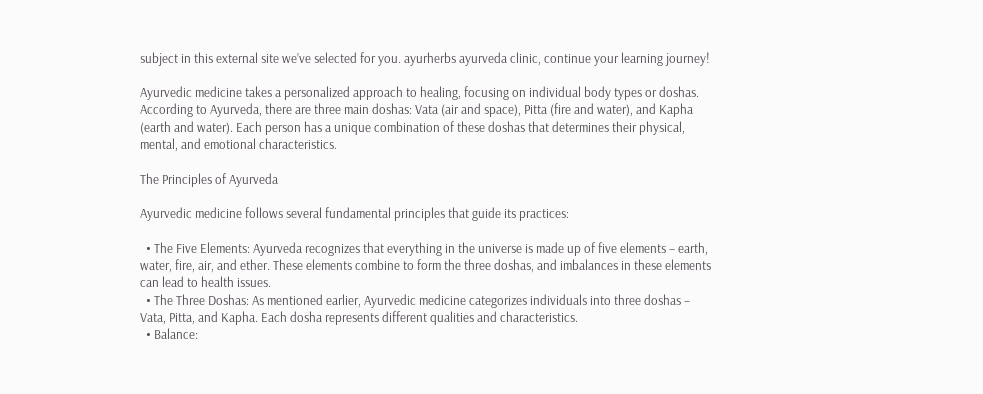subject in this external site we’ve selected for you. ayurherbs ayurveda clinic, continue your learning journey!

Ayurvedic medicine takes a personalized approach to healing, focusing on individual body types or doshas. According to Ayurveda, there are three main doshas: Vata (air and space), Pitta (fire and water), and Kapha (earth and water). Each person has a unique combination of these doshas that determines their physical, mental, and emotional characteristics.

The Principles of Ayurveda

Ayurvedic medicine follows several fundamental principles that guide its practices:

  • The Five Elements: Ayurveda recognizes that everything in the universe is made up of five elements – earth, water, fire, air, and ether. These elements combine to form the three doshas, and imbalances in these elements can lead to health issues.
  • The Three Doshas: As mentioned earlier, Ayurvedic medicine categorizes individuals into three doshas – Vata, Pitta, and Kapha. Each dosha represents different qualities and characteristics.
  • Balance: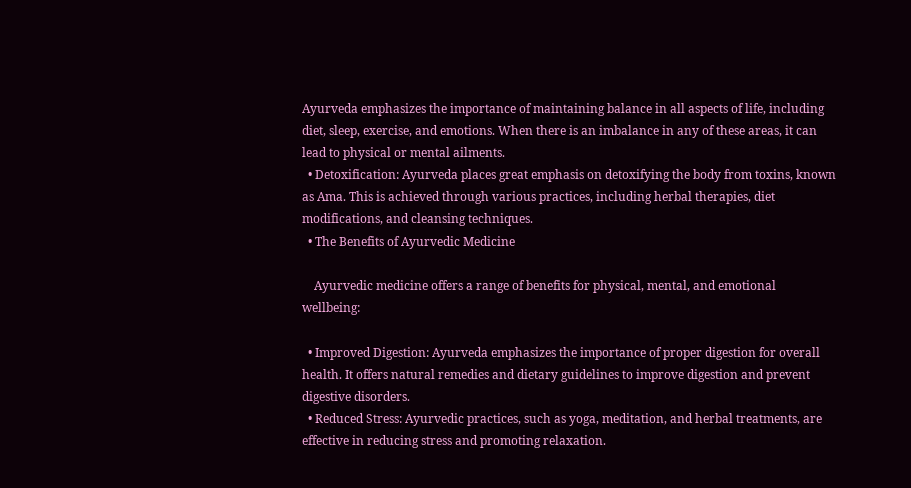Ayurveda emphasizes the importance of maintaining balance in all aspects of life, including diet, sleep, exercise, and emotions. When there is an imbalance in any of these areas, it can lead to physical or mental ailments.
  • Detoxification: Ayurveda places great emphasis on detoxifying the body from toxins, known as Ama. This is achieved through various practices, including herbal therapies, diet modifications, and cleansing techniques.
  • The Benefits of Ayurvedic Medicine

    Ayurvedic medicine offers a range of benefits for physical, mental, and emotional wellbeing:

  • Improved Digestion: Ayurveda emphasizes the importance of proper digestion for overall health. It offers natural remedies and dietary guidelines to improve digestion and prevent digestive disorders.
  • Reduced Stress: Ayurvedic practices, such as yoga, meditation, and herbal treatments, are effective in reducing stress and promoting relaxation.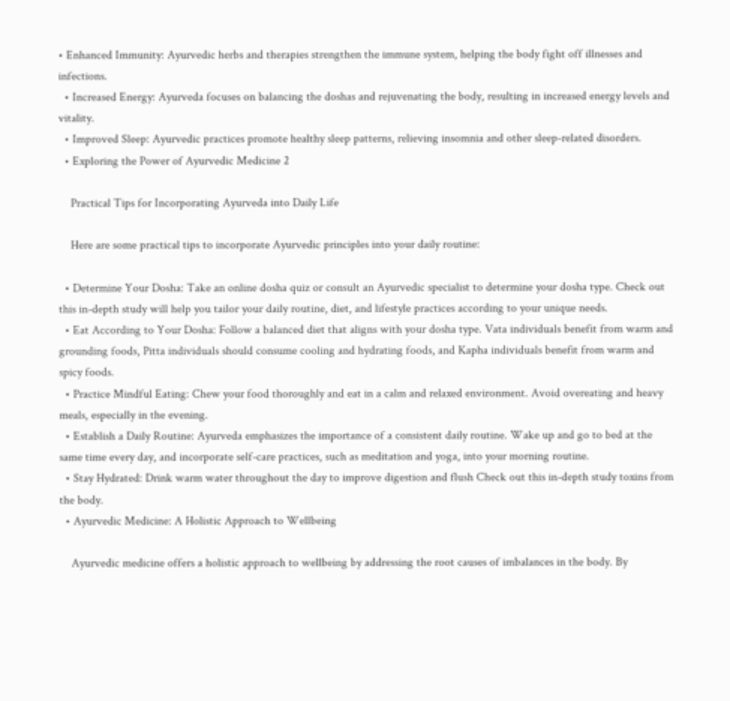• Enhanced Immunity: Ayurvedic herbs and therapies strengthen the immune system, helping the body fight off illnesses and infections.
  • Increased Energy: Ayurveda focuses on balancing the doshas and rejuvenating the body, resulting in increased energy levels and vitality.
  • Improved Sleep: Ayurvedic practices promote healthy sleep patterns, relieving insomnia and other sleep-related disorders.
  • Exploring the Power of Ayurvedic Medicine 2

    Practical Tips for Incorporating Ayurveda into Daily Life

    Here are some practical tips to incorporate Ayurvedic principles into your daily routine:

  • Determine Your Dosha: Take an online dosha quiz or consult an Ayurvedic specialist to determine your dosha type. Check out this in-depth study will help you tailor your daily routine, diet, and lifestyle practices according to your unique needs.
  • Eat According to Your Dosha: Follow a balanced diet that aligns with your dosha type. Vata individuals benefit from warm and grounding foods, Pitta individuals should consume cooling and hydrating foods, and Kapha individuals benefit from warm and spicy foods.
  • Practice Mindful Eating: Chew your food thoroughly and eat in a calm and relaxed environment. Avoid overeating and heavy meals, especially in the evening.
  • Establish a Daily Routine: Ayurveda emphasizes the importance of a consistent daily routine. Wake up and go to bed at the same time every day, and incorporate self-care practices, such as meditation and yoga, into your morning routine.
  • Stay Hydrated: Drink warm water throughout the day to improve digestion and flush Check out this in-depth study toxins from the body.
  • Ayurvedic Medicine: A Holistic Approach to Wellbeing

    Ayurvedic medicine offers a holistic approach to wellbeing by addressing the root causes of imbalances in the body. By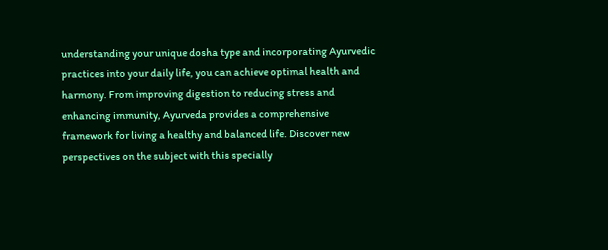understanding your unique dosha type and incorporating Ayurvedic practices into your daily life, you can achieve optimal health and harmony. From improving digestion to reducing stress and enhancing immunity, Ayurveda provides a comprehensive framework for living a healthy and balanced life. Discover new perspectives on the subject with this specially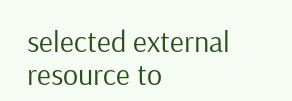selected external resource to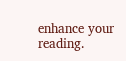enhance your reading.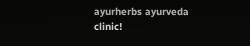ayurherbs ayurveda clinic!